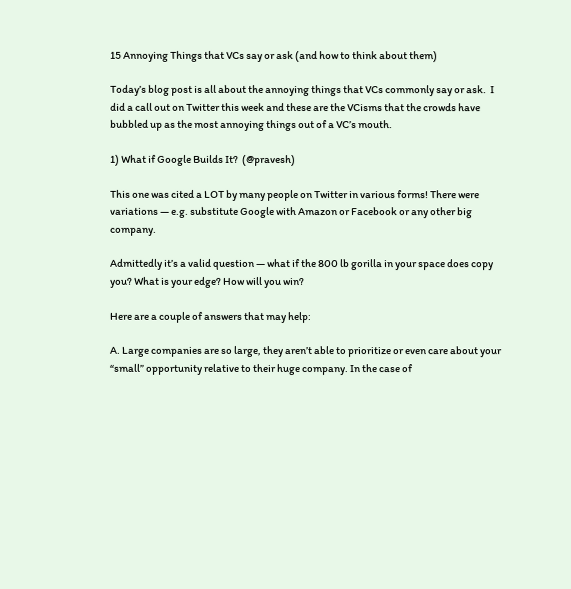15 Annoying Things that VCs say or ask (and how to think about them)

Today’s blog post is all about the annoying things that VCs commonly say or ask.  I did a call out on Twitter this week and these are the VCisms that the crowds have bubbled up as the most annoying things out of a VC’s mouth.

1) What if Google Builds It?  (@pravesh)

This one was cited a LOT by many people on Twitter in various forms! There were variations — e.g. substitute Google with Amazon or Facebook or any other big company.

Admittedly it’s a valid question — what if the 800 lb gorilla in your space does copy you? What is your edge? How will you win?

Here are a couple of answers that may help:

A. Large companies are so large, they aren’t able to prioritize or even care about your “small” opportunity relative to their huge company. In the case of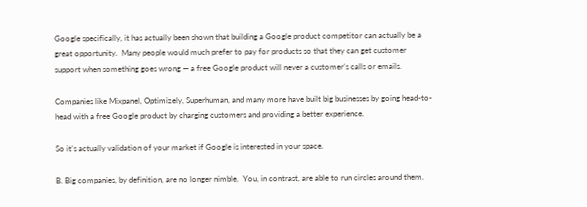Google specifically, it has actually been shown that building a Google product competitor can actually be a great opportunity.  Many people would much prefer to pay for products so that they can get customer support when something goes wrong — a free Google product will never a customer’s calls or emails.

Companies like Mixpanel, Optimizely, Superhuman, and many more have built big businesses by going head-to-head with a free Google product by charging customers and providing a better experience.

So it’s actually validation of your market if Google is interested in your space.

B. Big companies, by definition, are no longer nimble.  You, in contrast, are able to run circles around them.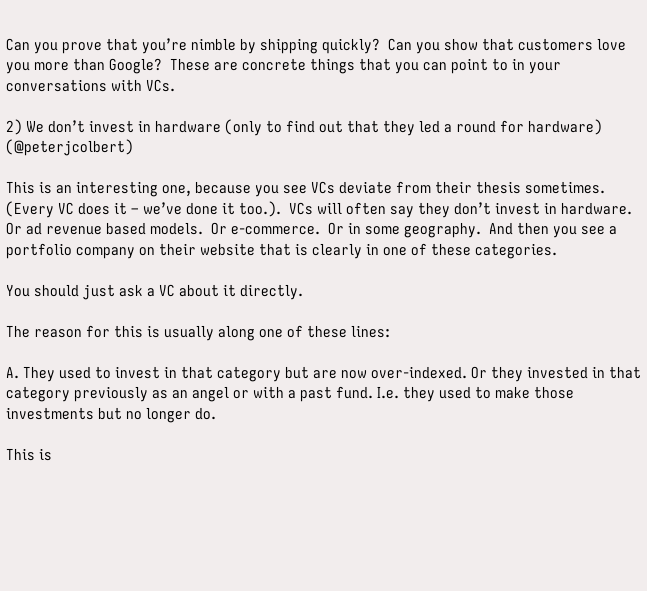Can you prove that you’re nimble by shipping quickly?  Can you show that customers love you more than Google?  These are concrete things that you can point to in your conversations with VCs.

2) We don’t invest in hardware (only to find out that they led a round for hardware) (@peterjcolbert)

This is an interesting one, because you see VCs deviate from their thesis sometimes.  (Every VC does it – we’ve done it too.).  VCs will often say they don’t invest in hardware.  Or ad revenue based models.  Or e-commerce.  Or in some geography.  And then you see a portfolio company on their website that is clearly in one of these categories.

You should just ask a VC about it directly.

The reason for this is usually along one of these lines:

A. They used to invest in that category but are now over-indexed. Or they invested in that category previously as an angel or with a past fund. I.e. they used to make those investments but no longer do.

This is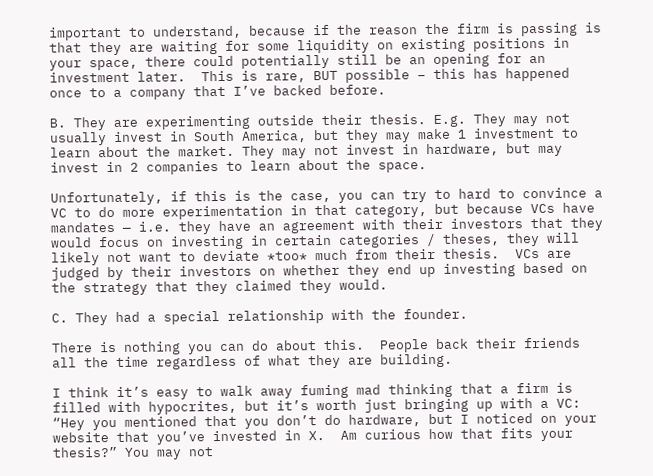important to understand, because if the reason the firm is passing is that they are waiting for some liquidity on existing positions in your space, there could potentially still be an opening for an investment later.  This is rare, BUT possible – this has happened once to a company that I’ve backed before.

B. They are experimenting outside their thesis. E.g. They may not usually invest in South America, but they may make 1 investment to learn about the market. They may not invest in hardware, but may invest in 2 companies to learn about the space.

Unfortunately, if this is the case, you can try to hard to convince a VC to do more experimentation in that category, but because VCs have mandates — i.e. they have an agreement with their investors that they would focus on investing in certain categories / theses, they will likely not want to deviate *too* much from their thesis.  VCs are judged by their investors on whether they end up investing based on the strategy that they claimed they would.

C. They had a special relationship with the founder.

There is nothing you can do about this.  People back their friends all the time regardless of what they are building.

I think it’s easy to walk away fuming mad thinking that a firm is filled with hypocrites, but it’s worth just bringing up with a VC: “Hey you mentioned that you don’t do hardware, but I noticed on your website that you’ve invested in X.  Am curious how that fits your thesis?” You may not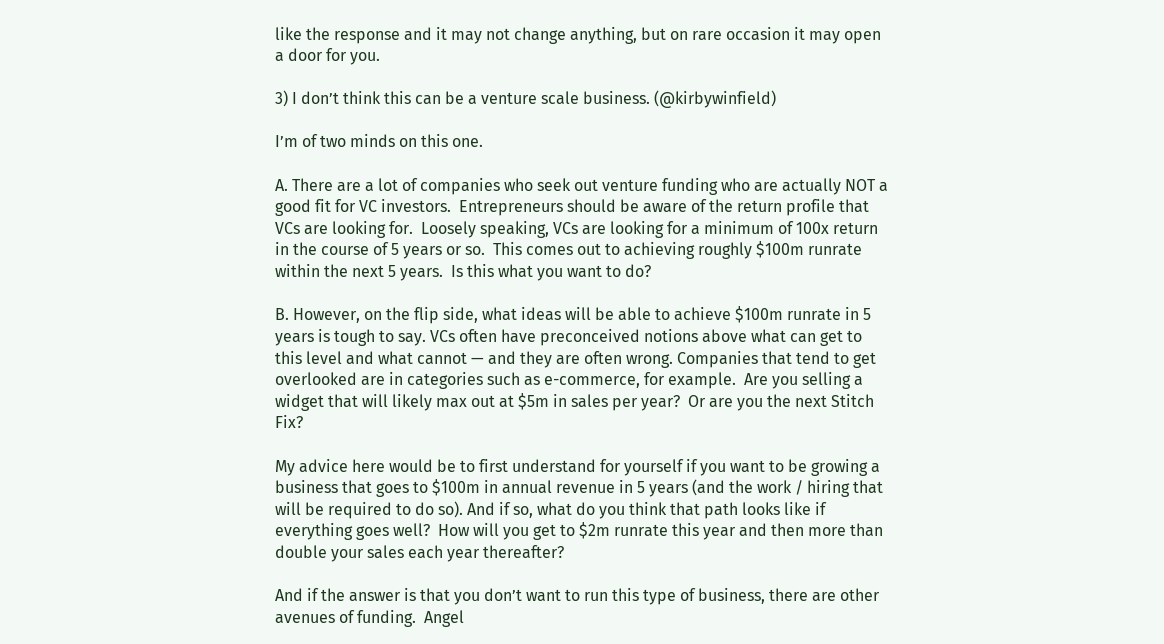like the response and it may not change anything, but on rare occasion it may open a door for you.

3) I don’t think this can be a venture scale business. (@kirbywinfield)

I’m of two minds on this one.

A. There are a lot of companies who seek out venture funding who are actually NOT a good fit for VC investors.  Entrepreneurs should be aware of the return profile that VCs are looking for.  Loosely speaking, VCs are looking for a minimum of 100x return in the course of 5 years or so.  This comes out to achieving roughly $100m runrate within the next 5 years.  Is this what you want to do?

B. However, on the flip side, what ideas will be able to achieve $100m runrate in 5 years is tough to say. VCs often have preconceived notions above what can get to this level and what cannot — and they are often wrong. Companies that tend to get overlooked are in categories such as e-commerce, for example.  Are you selling a widget that will likely max out at $5m in sales per year?  Or are you the next Stitch Fix?

My advice here would be to first understand for yourself if you want to be growing a business that goes to $100m in annual revenue in 5 years (and the work / hiring that will be required to do so). And if so, what do you think that path looks like if everything goes well?  How will you get to $2m runrate this year and then more than double your sales each year thereafter?

And if the answer is that you don’t want to run this type of business, there are other avenues of funding.  Angel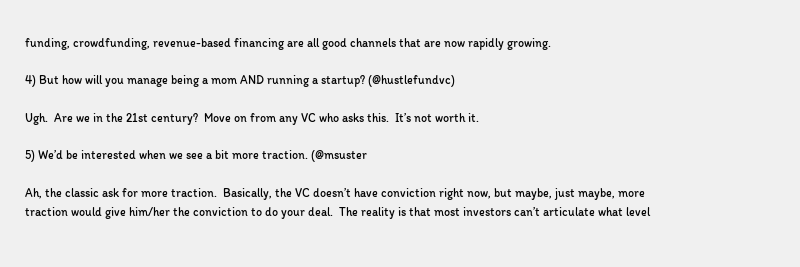funding, crowdfunding, revenue-based financing are all good channels that are now rapidly growing.

4) But how will you manage being a mom AND running a startup? (@hustlefundvc)

Ugh.  Are we in the 21st century?  Move on from any VC who asks this.  It’s not worth it.

5) We’d be interested when we see a bit more traction. (@msuster

Ah, the classic ask for more traction.  Basically, the VC doesn’t have conviction right now, but maybe, just maybe, more traction would give him/her the conviction to do your deal.  The reality is that most investors can’t articulate what level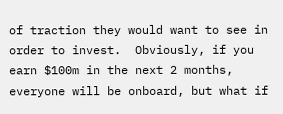of traction they would want to see in order to invest.  Obviously, if you earn $100m in the next 2 months, everyone will be onboard, but what if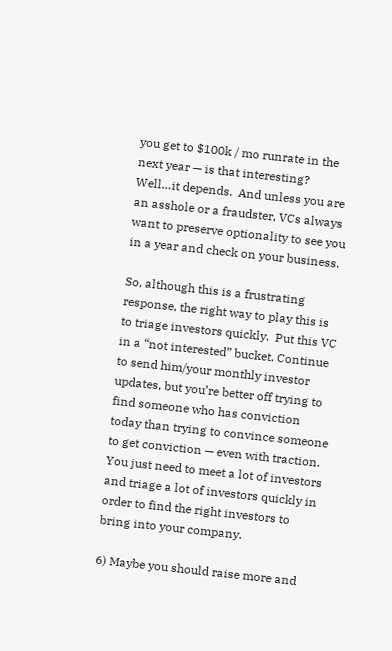you get to $100k / mo runrate in the next year — is that interesting?  Well…it depends.  And unless you are an asshole or a fraudster, VCs always want to preserve optionality to see you in a year and check on your business.

So, although this is a frustrating response, the right way to play this is to triage investors quickly.  Put this VC in a “not interested” bucket. Continue to send him/your monthly investor updates, but you’re better off trying to find someone who has conviction today than trying to convince someone to get conviction — even with traction.  You just need to meet a lot of investors and triage a lot of investors quickly in order to find the right investors to bring into your company.

6) Maybe you should raise more and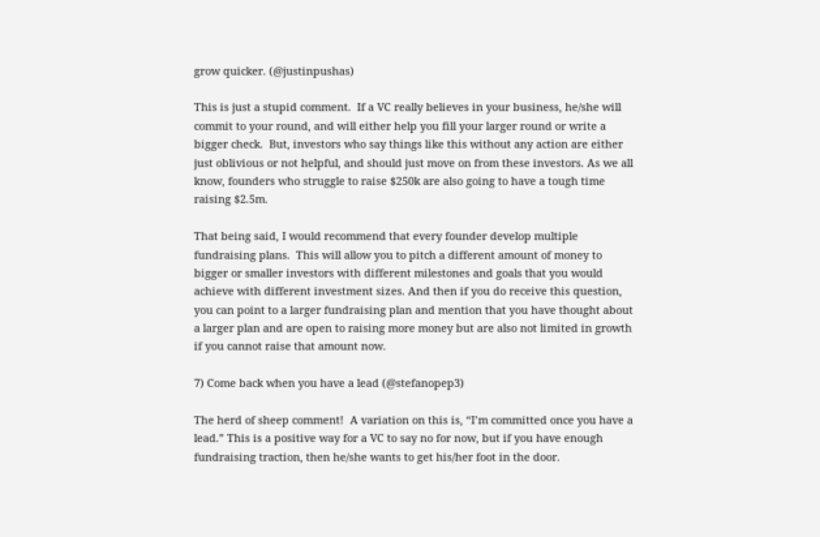grow quicker. (@justinpushas)

This is just a stupid comment.  If a VC really believes in your business, he/she will commit to your round, and will either help you fill your larger round or write a bigger check.  But, investors who say things like this without any action are either just oblivious or not helpful, and should just move on from these investors. As we all know, founders who struggle to raise $250k are also going to have a tough time raising $2.5m.

That being said, I would recommend that every founder develop multiple fundraising plans.  This will allow you to pitch a different amount of money to bigger or smaller investors with different milestones and goals that you would achieve with different investment sizes. And then if you do receive this question, you can point to a larger fundraising plan and mention that you have thought about a larger plan and are open to raising more money but are also not limited in growth if you cannot raise that amount now.

7) Come back when you have a lead (@stefanopep3)

The herd of sheep comment!  A variation on this is, “I’m committed once you have a lead.” This is a positive way for a VC to say no for now, but if you have enough fundraising traction, then he/she wants to get his/her foot in the door.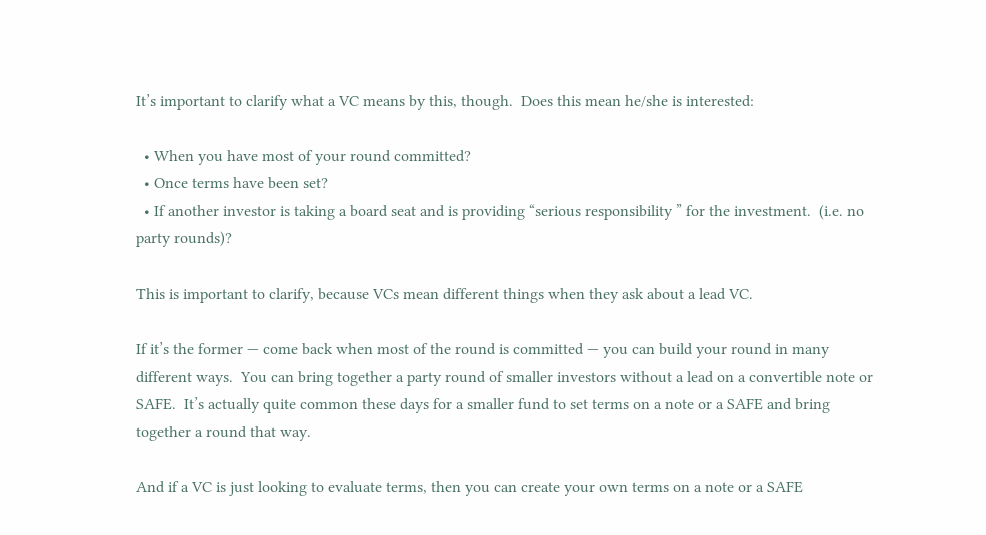It’s important to clarify what a VC means by this, though.  Does this mean he/she is interested:

  • When you have most of your round committed?
  • Once terms have been set?
  • If another investor is taking a board seat and is providing “serious responsibility ” for the investment.  (i.e. no party rounds)?

This is important to clarify, because VCs mean different things when they ask about a lead VC.

If it’s the former — come back when most of the round is committed — you can build your round in many different ways.  You can bring together a party round of smaller investors without a lead on a convertible note or SAFE.  It’s actually quite common these days for a smaller fund to set terms on a note or a SAFE and bring together a round that way.

And if a VC is just looking to evaluate terms, then you can create your own terms on a note or a SAFE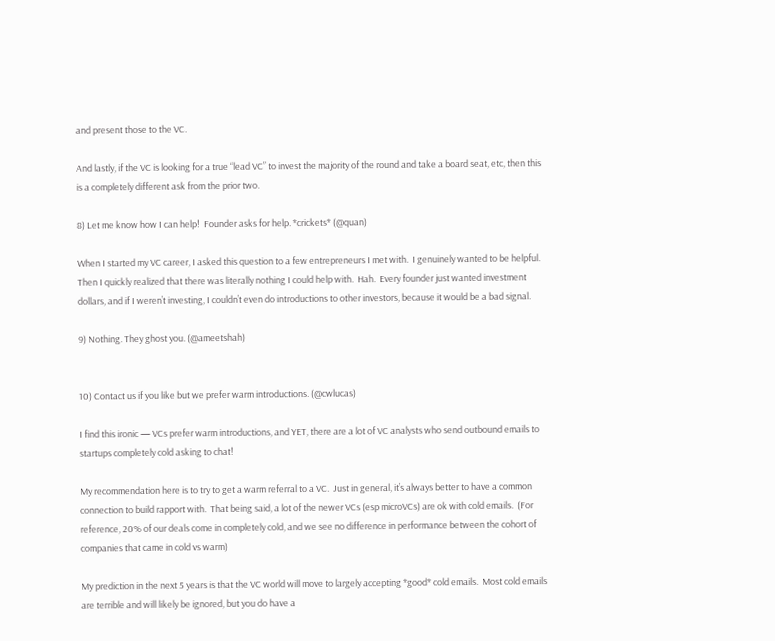and present those to the VC.

And lastly, if the VC is looking for a true “lead VC” to invest the majority of the round and take a board seat, etc, then this is a completely different ask from the prior two.

8) Let me know how I can help!  Founder asks for help. *crickets* (@quan)

When I started my VC career, I asked this question to a few entrepreneurs I met with.  I genuinely wanted to be helpful.  Then I quickly realized that there was literally nothing I could help with.  Hah.  Every founder just wanted investment dollars, and if I weren’t investing, I couldn’t even do introductions to other investors, because it would be a bad signal.

9) Nothing. They ghost you. (@ameetshah)


10) Contact us if you like but we prefer warm introductions. (@cwlucas)

I find this ironic — VCs prefer warm introductions, and YET, there are a lot of VC analysts who send outbound emails to startups completely cold asking to chat!

My recommendation here is to try to get a warm referral to a VC.  Just in general, it’s always better to have a common connection to build rapport with.  That being said, a lot of the newer VCs (esp microVCs) are ok with cold emails.  (For reference, 20% of our deals come in completely cold, and we see no difference in performance between the cohort of companies that came in cold vs warm)

My prediction in the next 5 years is that the VC world will move to largely accepting *good* cold emails.  Most cold emails are terrible and will likely be ignored, but you do have a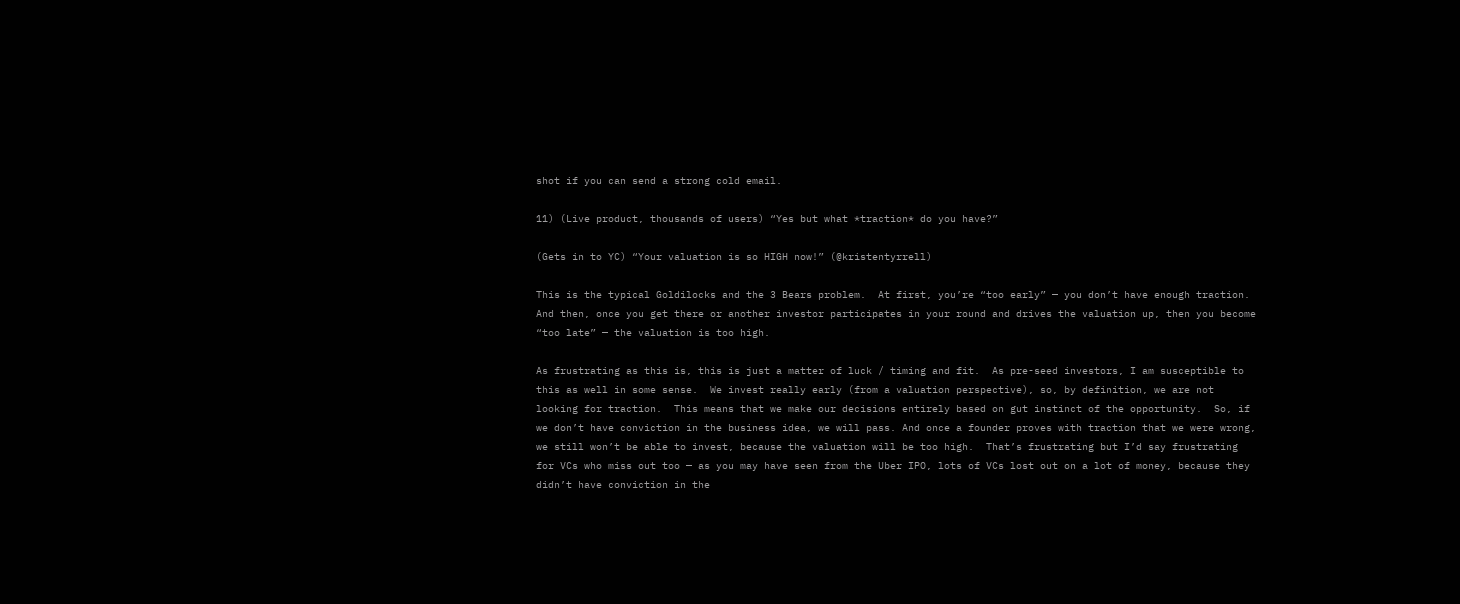shot if you can send a strong cold email.

11) (Live product, thousands of users) “Yes but what *traction* do you have?”

(Gets in to YC) “Your valuation is so HIGH now!” (@kristentyrrell)

This is the typical Goldilocks and the 3 Bears problem.  At first, you’re “too early” — you don’t have enough traction.  And then, once you get there or another investor participates in your round and drives the valuation up, then you become “too late” — the valuation is too high.

As frustrating as this is, this is just a matter of luck / timing and fit.  As pre-seed investors, I am susceptible to this as well in some sense.  We invest really early (from a valuation perspective), so, by definition, we are not looking for traction.  This means that we make our decisions entirely based on gut instinct of the opportunity.  So, if we don’t have conviction in the business idea, we will pass. And once a founder proves with traction that we were wrong, we still won’t be able to invest, because the valuation will be too high.  That’s frustrating but I’d say frustrating for VCs who miss out too — as you may have seen from the Uber IPO, lots of VCs lost out on a lot of money, because they didn’t have conviction in the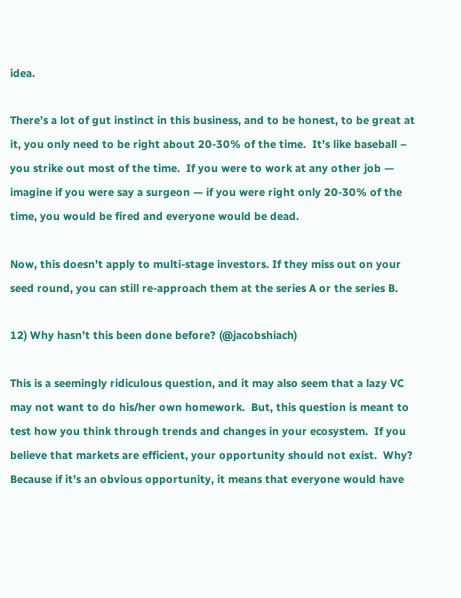idea.

There’s a lot of gut instinct in this business, and to be honest, to be great at it, you only need to be right about 20-30% of the time.  It’s like baseball – you strike out most of the time.  If you were to work at any other job — imagine if you were say a surgeon — if you were right only 20-30% of the time, you would be fired and everyone would be dead.

Now, this doesn’t apply to multi-stage investors. If they miss out on your seed round, you can still re-approach them at the series A or the series B.

12) Why hasn’t this been done before? (@jacobshiach)

This is a seemingly ridiculous question, and it may also seem that a lazy VC may not want to do his/her own homework.  But, this question is meant to test how you think through trends and changes in your ecosystem.  If you believe that markets are efficient, your opportunity should not exist.  Why?  Because if it’s an obvious opportunity, it means that everyone would have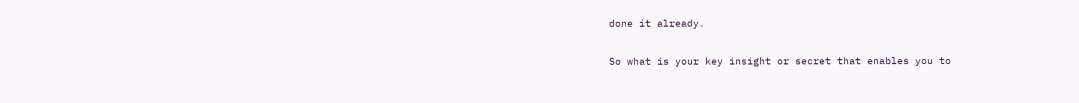done it already.

So what is your key insight or secret that enables you to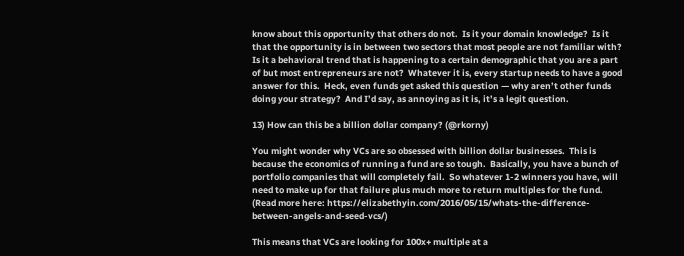know about this opportunity that others do not.  Is it your domain knowledge?  Is it that the opportunity is in between two sectors that most people are not familiar with?  Is it a behavioral trend that is happening to a certain demographic that you are a part of but most entrepreneurs are not?  Whatever it is, every startup needs to have a good answer for this.  Heck, even funds get asked this question — why aren’t other funds doing your strategy?  And I’d say, as annoying as it is, it’s a legit question.

13) How can this be a billion dollar company? (@rkorny)

You might wonder why VCs are so obsessed with billion dollar businesses.  This is because the economics of running a fund are so tough.  Basically, you have a bunch of portfolio companies that will completely fail.  So whatever 1-2 winners you have, will need to make up for that failure plus much more to return multiples for the fund.  (Read more here: https://elizabethyin.com/2016/05/15/whats-the-difference-between-angels-and-seed-vcs/)

This means that VCs are looking for 100x+ multiple at a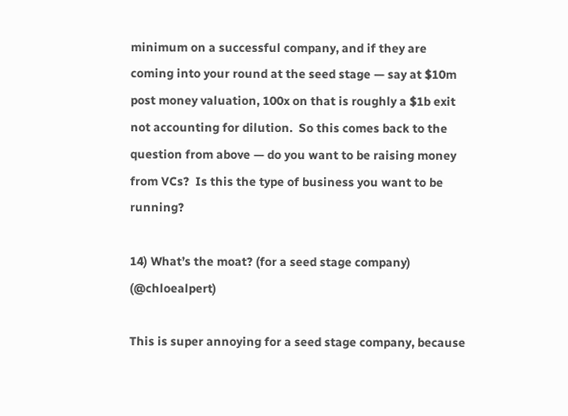minimum on a successful company, and if they are coming into your round at the seed stage — say at $10m post money valuation, 100x on that is roughly a $1b exit not accounting for dilution.  So this comes back to the question from above — do you want to be raising money from VCs?  Is this the type of business you want to be running?

14) What’s the moat? (for a seed stage company) (@chloealpert)

This is super annoying for a seed stage company, because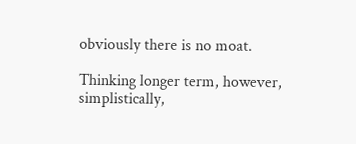obviously there is no moat.

Thinking longer term, however, simplistically,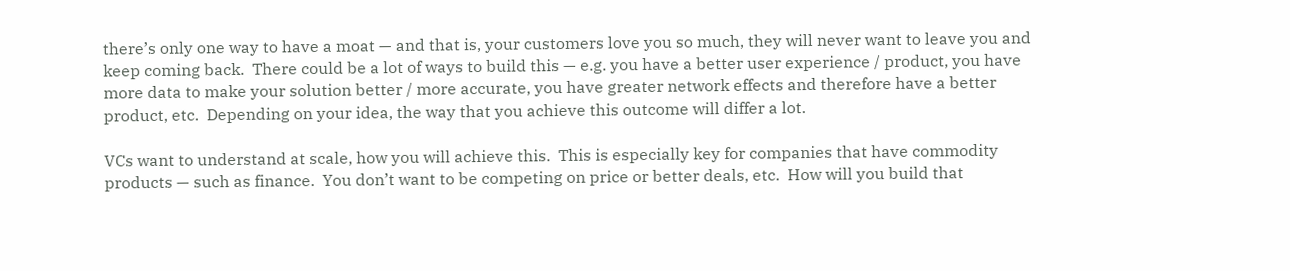there’s only one way to have a moat — and that is, your customers love you so much, they will never want to leave you and keep coming back.  There could be a lot of ways to build this — e.g. you have a better user experience / product, you have more data to make your solution better / more accurate, you have greater network effects and therefore have a better product, etc.  Depending on your idea, the way that you achieve this outcome will differ a lot.

VCs want to understand at scale, how you will achieve this.  This is especially key for companies that have commodity products — such as finance.  You don’t want to be competing on price or better deals, etc.  How will you build that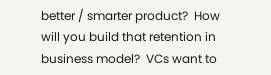better / smarter product?  How will you build that retention in business model?  VCs want to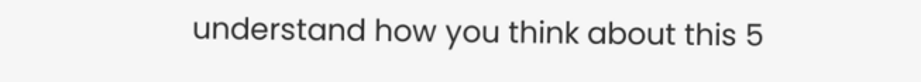understand how you think about this 5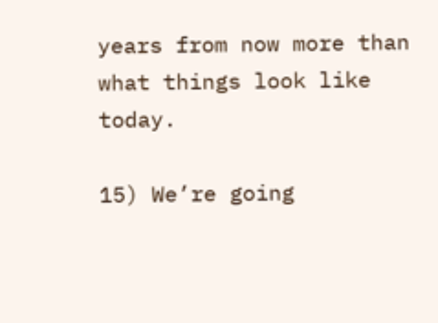years from now more than what things look like today.

15) We’re going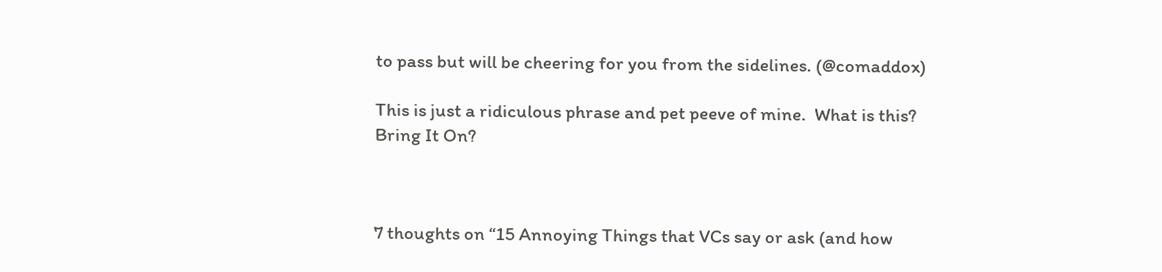to pass but will be cheering for you from the sidelines. (@comaddox)

This is just a ridiculous phrase and pet peeve of mine.  What is this?  Bring It On?



7 thoughts on “15 Annoying Things that VCs say or ask (and how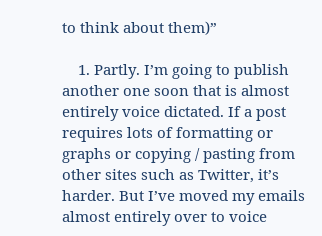to think about them)”

    1. Partly. I’m going to publish another one soon that is almost entirely voice dictated. If a post requires lots of formatting or graphs or copying / pasting from other sites such as Twitter, it’s harder. But I’ve moved my emails almost entirely over to voice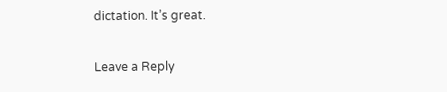dictation. It’s great.

Leave a Reply